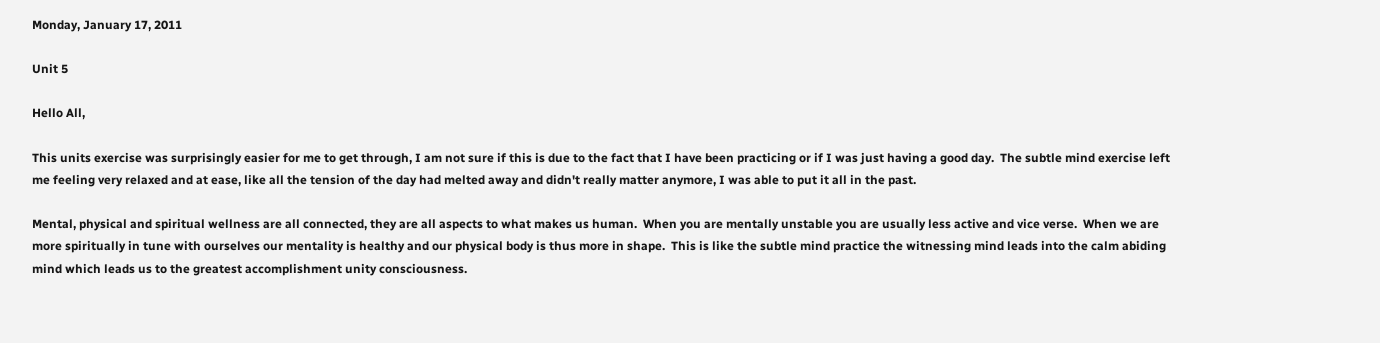Monday, January 17, 2011

Unit 5

Hello All,

This units exercise was surprisingly easier for me to get through, I am not sure if this is due to the fact that I have been practicing or if I was just having a good day.  The subtle mind exercise left me feeling very relaxed and at ease, like all the tension of the day had melted away and didn't really matter anymore, I was able to put it all in the past.

Mental, physical and spiritual wellness are all connected, they are all aspects to what makes us human.  When you are mentally unstable you are usually less active and vice verse.  When we are more spiritually in tune with ourselves our mentality is healthy and our physical body is thus more in shape.  This is like the subtle mind practice the witnessing mind leads into the calm abiding mind which leads us to the greatest accomplishment unity consciousness.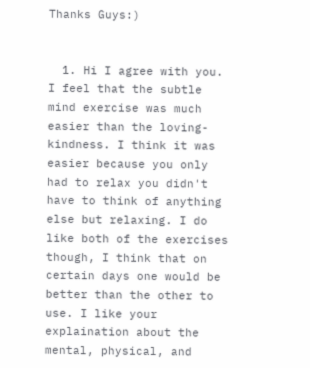Thanks Guys:)


  1. Hi I agree with you. I feel that the subtle mind exercise was much easier than the loving-kindness. I think it was easier because you only had to relax you didn't have to think of anything else but relaxing. I do like both of the exercises though, I think that on certain days one would be better than the other to use. I like your explaination about the mental, physical, and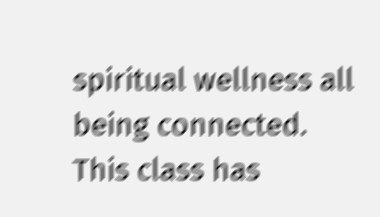spiritual wellness all being connected. This class has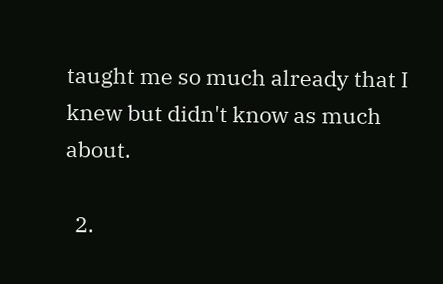taught me so much already that I knew but didn't know as much about.

  2.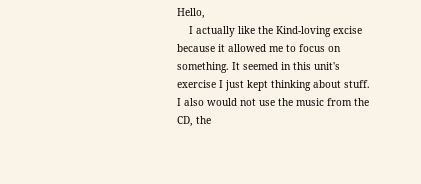Hello,
    I actually like the Kind-loving excise because it allowed me to focus on something. It seemed in this unit's exercise I just kept thinking about stuff. I also would not use the music from the CD, the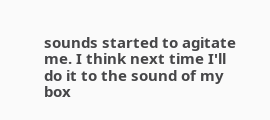sounds started to agitate me. I think next time I'll do it to the sound of my box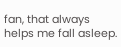fan, that always helps me fall asleep.